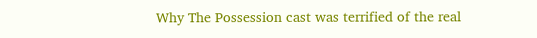Why The Possession cast was terrified of the real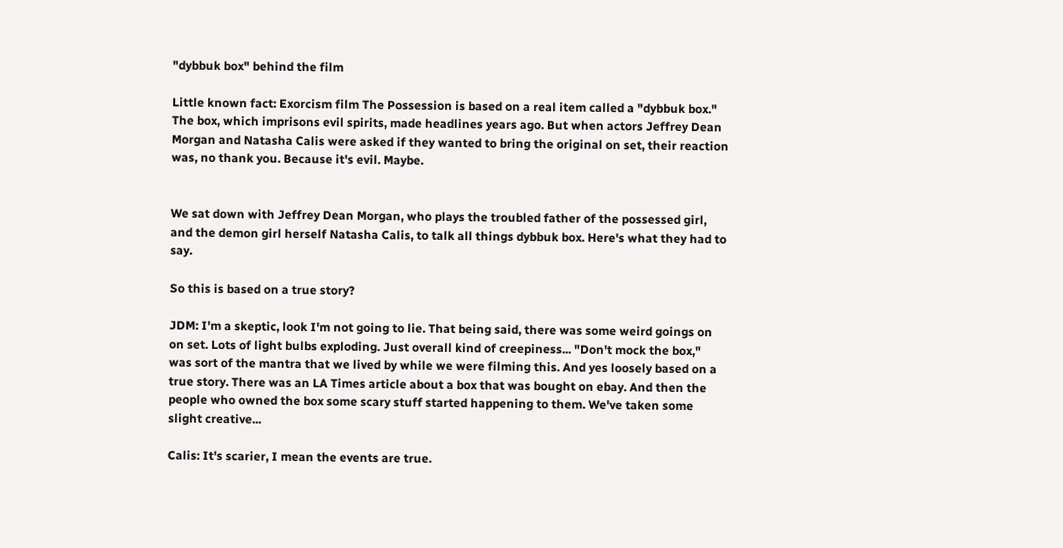"dybbuk box" behind the film

Little known fact: Exorcism film The Possession is based on a real item called a "dybbuk box." The box, which imprisons evil spirits, made headlines years ago. But when actors Jeffrey Dean Morgan and Natasha Calis were asked if they wanted to bring the original on set, their reaction was, no thank you. Because it's evil. Maybe.


We sat down with Jeffrey Dean Morgan, who plays the troubled father of the possessed girl, and the demon girl herself Natasha Calis, to talk all things dybbuk box. Here's what they had to say.

So this is based on a true story?

JDM: I'm a skeptic, look I'm not going to lie. That being said, there was some weird goings on on set. Lots of light bulbs exploding. Just overall kind of creepiness... "Don't mock the box," was sort of the mantra that we lived by while we were filming this. And yes loosely based on a true story. There was an LA Times article about a box that was bought on ebay. And then the people who owned the box some scary stuff started happening to them. We've taken some slight creative...

Calis: It's scarier, I mean the events are true.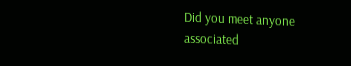Did you meet anyone associated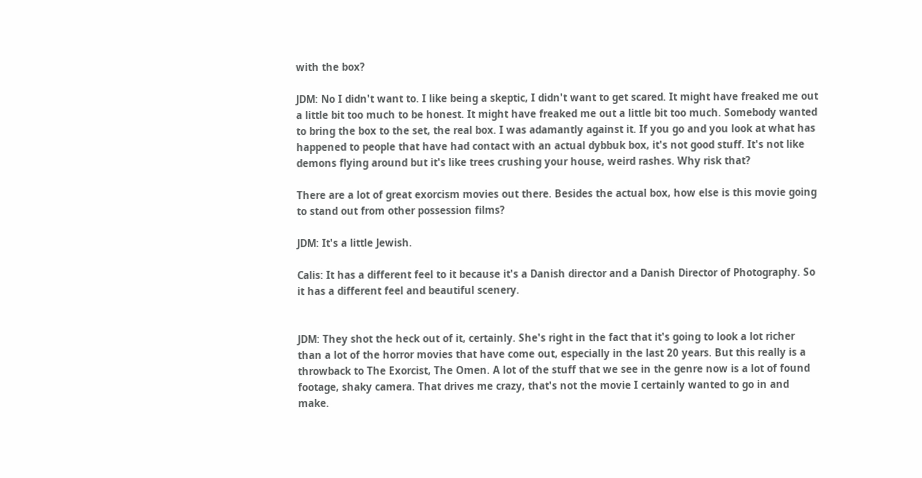with the box?

JDM: No I didn't want to. I like being a skeptic, I didn't want to get scared. It might have freaked me out a little bit too much to be honest. It might have freaked me out a little bit too much. Somebody wanted to bring the box to the set, the real box. I was adamantly against it. If you go and you look at what has happened to people that have had contact with an actual dybbuk box, it's not good stuff. It's not like demons flying around but it's like trees crushing your house, weird rashes. Why risk that?

There are a lot of great exorcism movies out there. Besides the actual box, how else is this movie going to stand out from other possession films?

JDM: It's a little Jewish.

Calis: It has a different feel to it because it's a Danish director and a Danish Director of Photography. So it has a different feel and beautiful scenery.


JDM: They shot the heck out of it, certainly. She's right in the fact that it's going to look a lot richer than a lot of the horror movies that have come out, especially in the last 20 years. But this really is a throwback to The Exorcist, The Omen. A lot of the stuff that we see in the genre now is a lot of found footage, shaky camera. That drives me crazy, that's not the movie I certainly wanted to go in and make.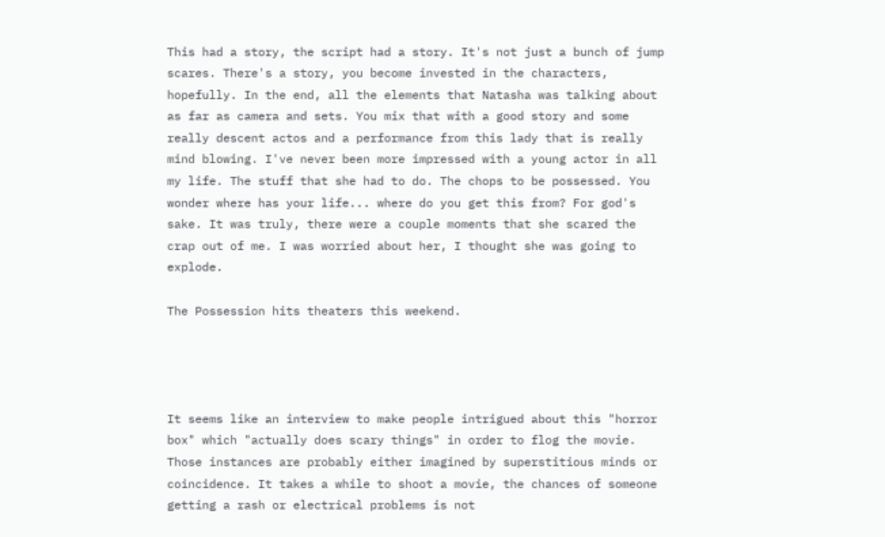This had a story, the script had a story. It's not just a bunch of jump scares. There's a story, you become invested in the characters, hopefully. In the end, all the elements that Natasha was talking about as far as camera and sets. You mix that with a good story and some really descent actos and a performance from this lady that is really mind blowing. I've never been more impressed with a young actor in all my life. The stuff that she had to do. The chops to be possessed. You wonder where has your life... where do you get this from? For god's sake. It was truly, there were a couple moments that she scared the crap out of me. I was worried about her, I thought she was going to explode.

The Possession hits theaters this weekend.




It seems like an interview to make people intrigued about this "horror box" which "actually does scary things" in order to flog the movie. Those instances are probably either imagined by superstitious minds or coincidence. It takes a while to shoot a movie, the chances of someone getting a rash or electrical problems is not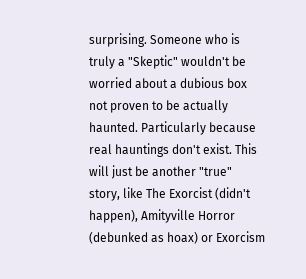surprising. Someone who is truly a "Skeptic" wouldn't be worried about a dubious box not proven to be actually haunted. Particularly because real hauntings don't exist. This will just be another "true" story, like The Exorcist (didn't happen), Amityville Horror (debunked as hoax) or Exorcism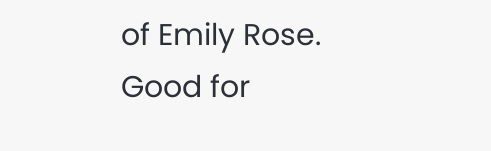of Emily Rose. Good for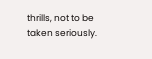thrills, not to be taken seriously.